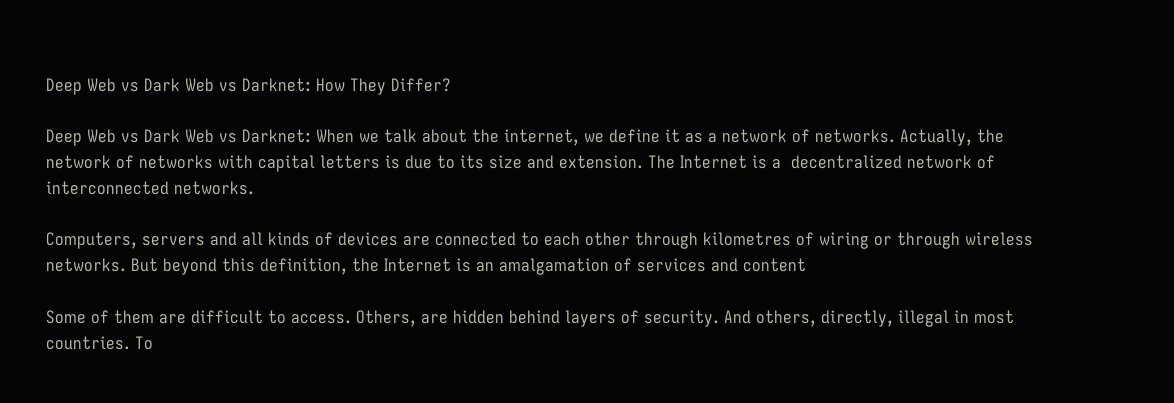Deep Web vs Dark Web vs Darknet: How They Differ?

Deep Web vs Dark Web vs Darknet: When we talk about the internet, we define it as a network of networks. Actually, the network of networks with capital letters is due to its size and extension. The Internet is a  decentralized network of interconnected networks.

Computers, servers and all kinds of devices are connected to each other through kilometres of wiring or through wireless networks. But beyond this definition, the Internet is an amalgamation of services and content

Some of them are difficult to access. Others, are hidden behind layers of security. And others, directly, illegal in most countries. To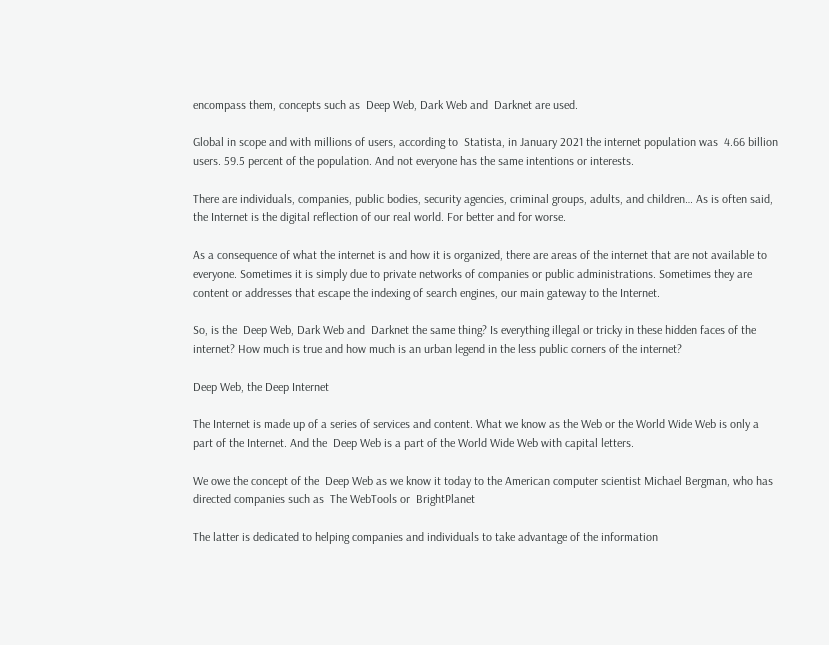encompass them, concepts such as  Deep Web, Dark Web and  Darknet are used.

Global in scope and with millions of users, according to  Statista, in January 2021 the internet population was  4.66 billion users. 59.5 percent of the population. And not everyone has the same intentions or interests.

There are individuals, companies, public bodies, security agencies, criminal groups, adults, and children… As is often said, the Internet is the digital reflection of our real world. For better and for worse.

As a consequence of what the internet is and how it is organized, there are areas of the internet that are not available to everyone. Sometimes it is simply due to private networks of companies or public administrations. Sometimes they are content or addresses that escape the indexing of search engines, our main gateway to the Internet.

So, is the  Deep Web, Dark Web and  Darknet the same thing? Is everything illegal or tricky in these hidden faces of the internet? How much is true and how much is an urban legend in the less public corners of the internet?

Deep Web, the Deep Internet

The Internet is made up of a series of services and content. What we know as the Web or the World Wide Web is only a part of the Internet. And the  Deep Web is a part of the World Wide Web with capital letters.

We owe the concept of the  Deep Web as we know it today to the American computer scientist Michael Bergman, who has directed companies such as  The WebTools or  BrightPlanet

The latter is dedicated to helping companies and individuals to take advantage of the information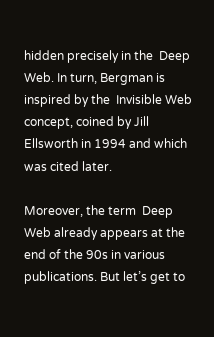hidden precisely in the  Deep Web. In turn, Bergman is inspired by the  Invisible Web concept, coined by Jill Ellsworth in 1994 and which was cited later.

Moreover, the term  Deep Web already appears at the end of the 90s in various publications. But let’s get to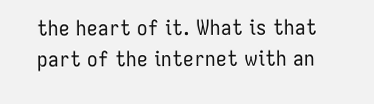the heart of it. What is that part of the internet with an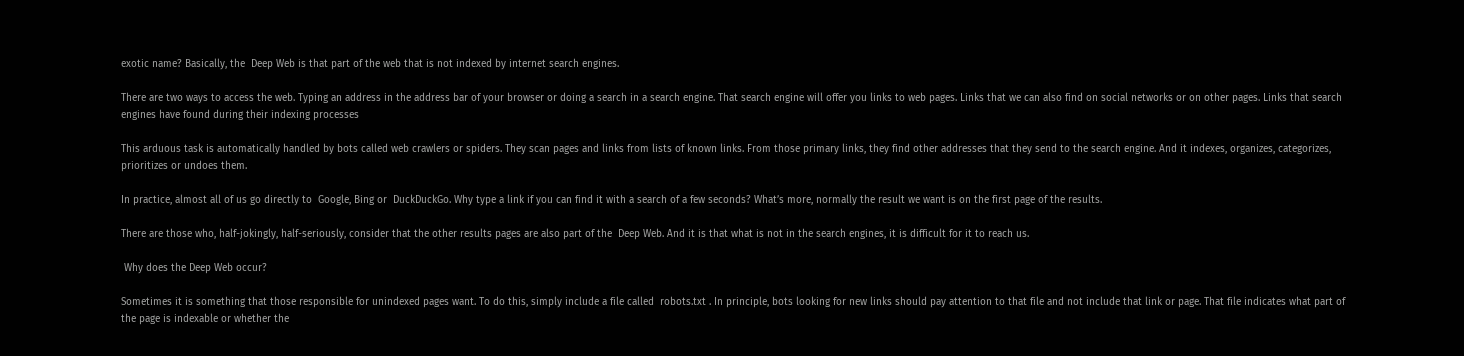exotic name? Basically, the  Deep Web is that part of the web that is not indexed by internet search engines.

There are two ways to access the web. Typing an address in the address bar of your browser or doing a search in a search engine. That search engine will offer you links to web pages. Links that we can also find on social networks or on other pages. Links that search engines have found during their indexing processes

This arduous task is automatically handled by bots called web crawlers or spiders. They scan pages and links from lists of known links. From those primary links, they find other addresses that they send to the search engine. And it indexes, organizes, categorizes, prioritizes or undoes them.

In practice, almost all of us go directly to  Google, Bing or  DuckDuckGo. Why type a link if you can find it with a search of a few seconds? What’s more, normally the result we want is on the first page of the results.

There are those who, half-jokingly, half-seriously, consider that the other results pages are also part of the  Deep Web. And it is that what is not in the search engines, it is difficult for it to reach us.

 Why does the Deep Web occur?

Sometimes it is something that those responsible for unindexed pages want. To do this, simply include a file called  robots.txt . In principle, bots looking for new links should pay attention to that file and not include that link or page. That file indicates what part of the page is indexable or whether the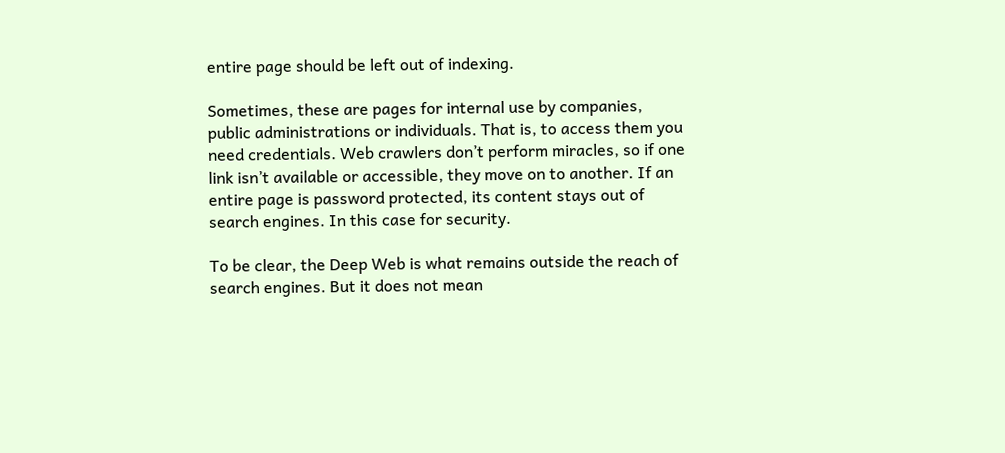entire page should be left out of indexing.

Sometimes, these are pages for internal use by companies, public administrations or individuals. That is, to access them you need credentials. Web crawlers don’t perform miracles, so if one link isn’t available or accessible, they move on to another. If an entire page is password protected, its content stays out of search engines. In this case for security.

To be clear, the Deep Web is what remains outside the reach of search engines. But it does not mean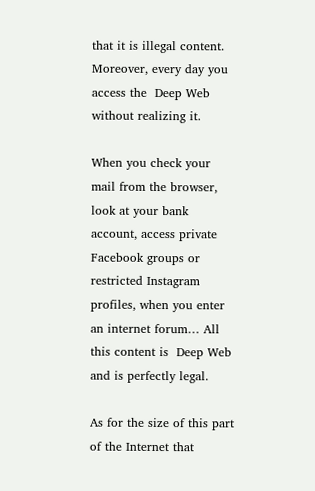that it is illegal content. Moreover, every day you access the  Deep Web without realizing it.

When you check your mail from the browser, look at your bank account, access private Facebook groups or restricted Instagram profiles, when you enter an internet forum… All this content is  Deep Web and is perfectly legal.

As for the size of this part of the Internet that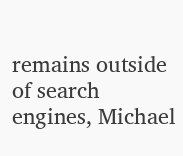remains outside of search engines, Michael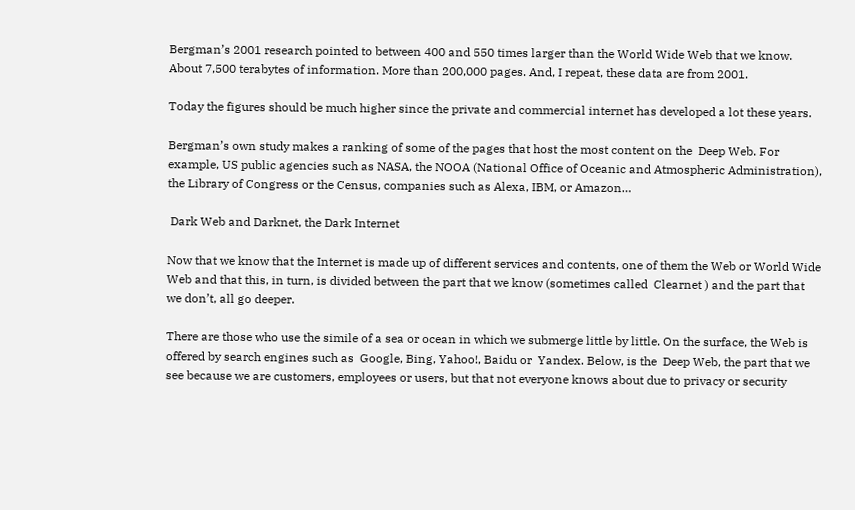Bergman’s 2001 research pointed to between 400 and 550 times larger than the World Wide Web that we know. About 7,500 terabytes of information. More than 200,000 pages. And, I repeat, these data are from 2001.

Today the figures should be much higher since the private and commercial internet has developed a lot these years.

Bergman’s own study makes a ranking of some of the pages that host the most content on the  Deep Web. For example, US public agencies such as NASA, the NOOA (National Office of Oceanic and Atmospheric Administration), the Library of Congress or the Census, companies such as Alexa, IBM, or Amazon…

 Dark Web and Darknet, the Dark Internet

Now that we know that the Internet is made up of different services and contents, one of them the Web or World Wide Web and that this, in turn, is divided between the part that we know (sometimes called  Clearnet ) and the part that we don’t, all go deeper.

There are those who use the simile of a sea or ocean in which we submerge little by little. On the surface, the Web is offered by search engines such as  Google, Bing, Yahoo!, Baidu or  Yandex. Below, is the  Deep Web, the part that we see because we are customers, employees or users, but that not everyone knows about due to privacy or security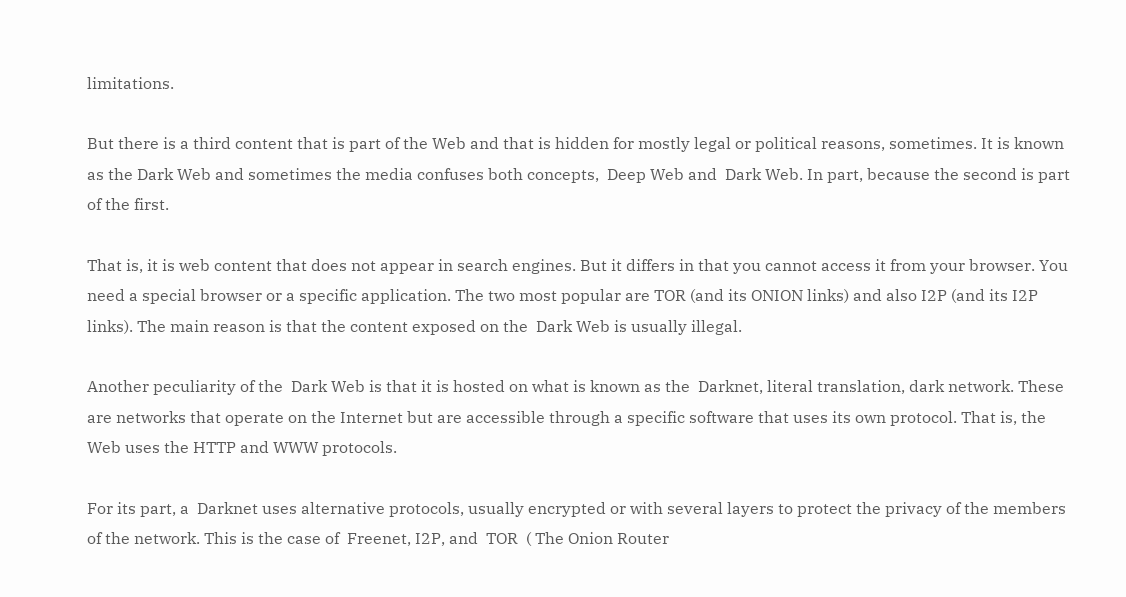limitations.

But there is a third content that is part of the Web and that is hidden for mostly legal or political reasons, sometimes. It is known as the Dark Web and sometimes the media confuses both concepts,  Deep Web and  Dark Web. In part, because the second is part of the first.

That is, it is web content that does not appear in search engines. But it differs in that you cannot access it from your browser. You need a special browser or a specific application. The two most popular are TOR (and its ONION links) and also I2P (and its I2P links). The main reason is that the content exposed on the  Dark Web is usually illegal.

Another peculiarity of the  Dark Web is that it is hosted on what is known as the  Darknet, literal translation, dark network. These are networks that operate on the Internet but are accessible through a specific software that uses its own protocol. That is, the Web uses the HTTP and WWW protocols.

For its part, a  Darknet uses alternative protocols, usually encrypted or with several layers to protect the privacy of the members of the network. This is the case of  Freenet, I2P, and  TOR  ( The Onion Router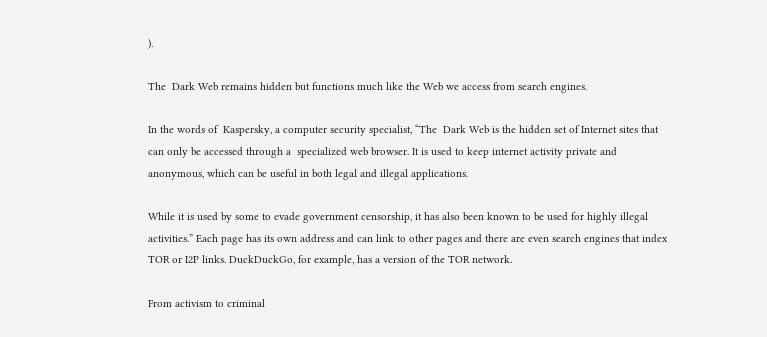).

The  Dark Web remains hidden but functions much like the Web we access from search engines.

In the words of  Kaspersky, a computer security specialist, “The  Dark Web is the hidden set of Internet sites that can only be accessed through a  specialized web browser. It is used to keep internet activity private and anonymous, which can be useful in both legal and illegal applications.

While it is used by some to evade government censorship, it has also been known to be used for highly illegal activities.” Each page has its own address and can link to other pages and there are even search engines that index TOR or I2P links. DuckDuckGo, for example, has a version of the TOR network.

From activism to criminal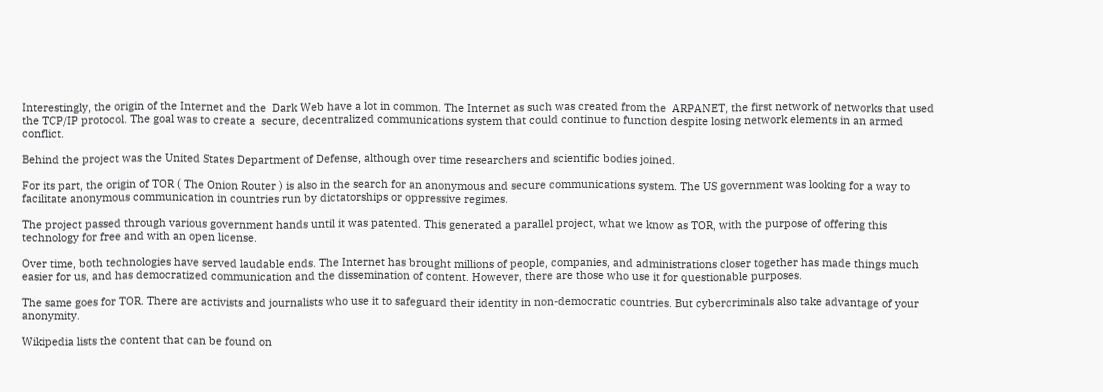Interestingly, the origin of the Internet and the  Dark Web have a lot in common. The Internet as such was created from the  ARPANET, the first network of networks that used the TCP/IP protocol. The goal was to create a  secure, decentralized communications system that could continue to function despite losing network elements in an armed conflict.

Behind the project was the United States Department of Defense, although over time researchers and scientific bodies joined.

For its part, the origin of TOR ( The Onion Router ) is also in the search for an anonymous and secure communications system. The US government was looking for a way to facilitate anonymous communication in countries run by dictatorships or oppressive regimes.

The project passed through various government hands until it was patented. This generated a parallel project, what we know as TOR, with the purpose of offering this technology for free and with an open license.

Over time, both technologies have served laudable ends. The Internet has brought millions of people, companies, and administrations closer together has made things much easier for us, and has democratized communication and the dissemination of content. However, there are those who use it for questionable purposes.

The same goes for TOR. There are activists and journalists who use it to safeguard their identity in non-democratic countries. But cybercriminals also take advantage of your anonymity.

Wikipedia lists the content that can be found on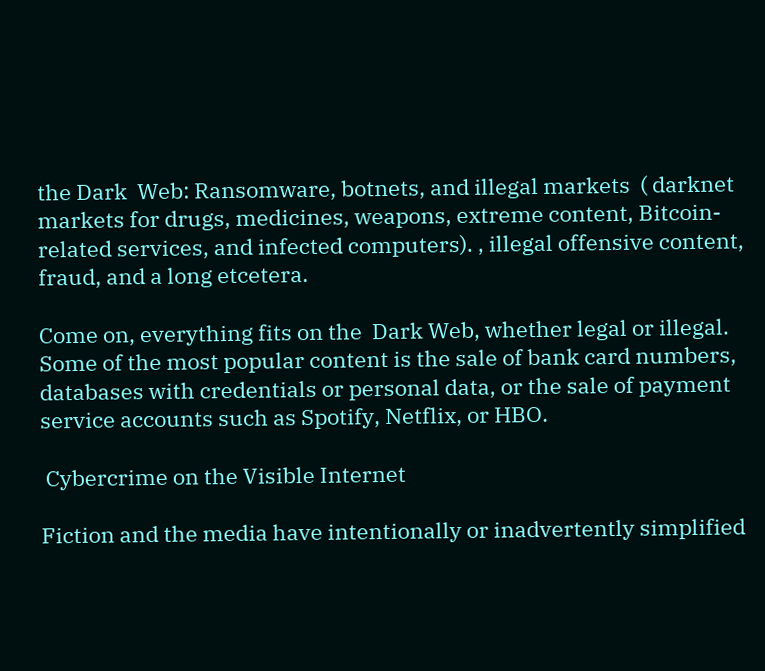the Dark  Web: Ransomware, botnets, and illegal markets  ( darknet markets for drugs, medicines, weapons, extreme content, Bitcoin-related services, and infected computers). , illegal offensive content, fraud, and a long etcetera.

Come on, everything fits on the  Dark Web, whether legal or illegal. Some of the most popular content is the sale of bank card numbers, databases with credentials or personal data, or the sale of payment service accounts such as Spotify, Netflix, or HBO.

 Cybercrime on the Visible Internet

Fiction and the media have intentionally or inadvertently simplified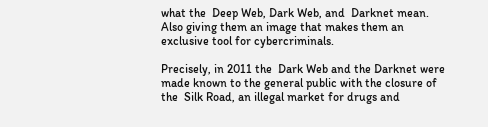what the  Deep Web, Dark Web, and  Darknet mean. Also giving them an image that makes them an exclusive tool for cybercriminals.

Precisely, in 2011 the  Dark Web and the Darknet were made known to the general public with the closure of the  Silk Road, an illegal market for drugs and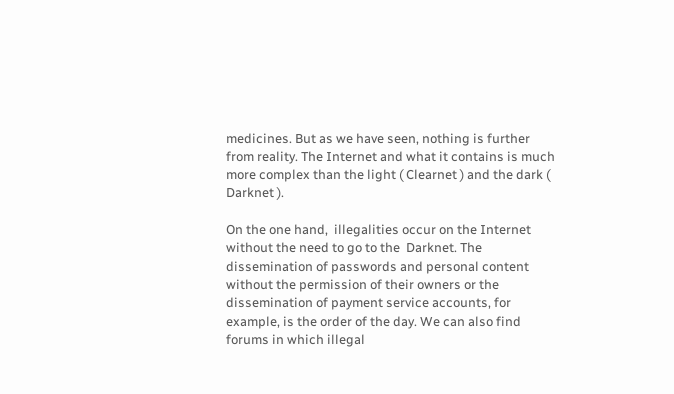medicines. But as we have seen, nothing is further from reality. The Internet and what it contains is much more complex than the light ( Clearnet ) and the dark ( Darknet ).

On the one hand,  illegalities occur on the Internet without the need to go to the  Darknet. The dissemination of passwords and personal content without the permission of their owners or the dissemination of payment service accounts, for example, is the order of the day. We can also find forums in which illegal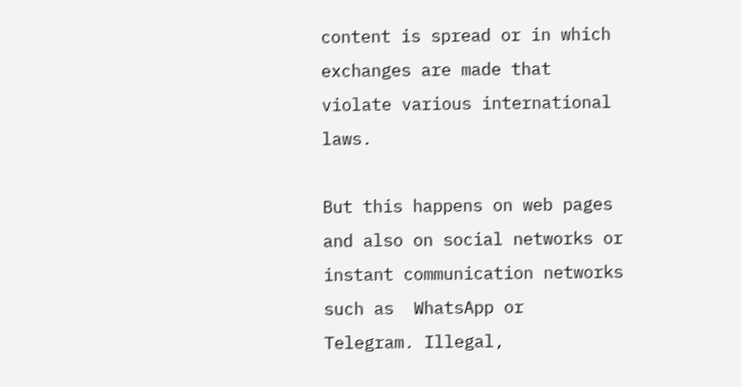content is spread or in which exchanges are made that violate various international laws.

But this happens on web pages and also on social networks or instant communication networks such as  WhatsApp or  Telegram. Illegal,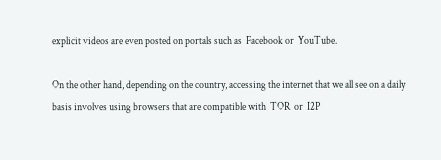explicit videos are even posted on portals such as  Facebook or  YouTube.

On the other hand, depending on the country, accessing the internet that we all see on a daily basis involves using browsers that are compatible with  TOR  or  I2P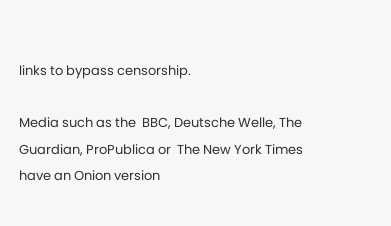links to bypass censorship.

Media such as the  BBC, Deutsche Welle, The Guardian, ProPublica or  The New York Times have an Onion version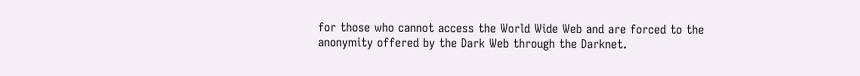for those who cannot access the World Wide Web and are forced to the anonymity offered by the Dark Web through the Darknet.